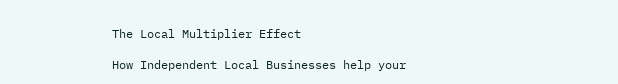The Local Multiplier Effect

How Independent Local Businesses help your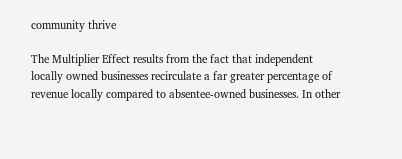community thrive

The Multiplier Effect results from the fact that independent locally owned businesses recirculate a far greater percentage of revenue locally compared to absentee-owned businesses. In other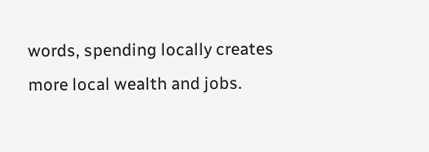words, spending locally creates more local wealth and jobs.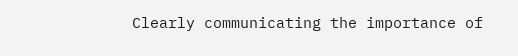Clearly communicating the importance of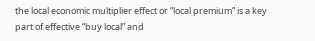the local economic multiplier effect or “local premium” is a key part of effective “buy local” and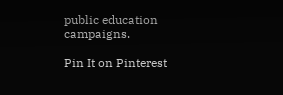public education campaigns.

Pin It on Pinterest